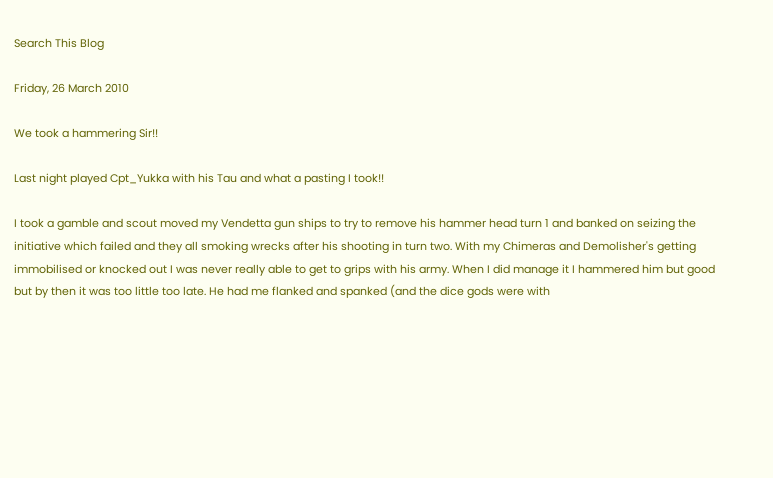Search This Blog

Friday, 26 March 2010

We took a hammering Sir!!

Last night played Cpt_Yukka with his Tau and what a pasting I took!!

I took a gamble and scout moved my Vendetta gun ships to try to remove his hammer head turn 1 and banked on seizing the initiative which failed and they all smoking wrecks after his shooting in turn two. With my Chimeras and Demolisher's getting immobilised or knocked out I was never really able to get to grips with his army. When I did manage it I hammered him but good but by then it was too little too late. He had me flanked and spanked (and the dice gods were with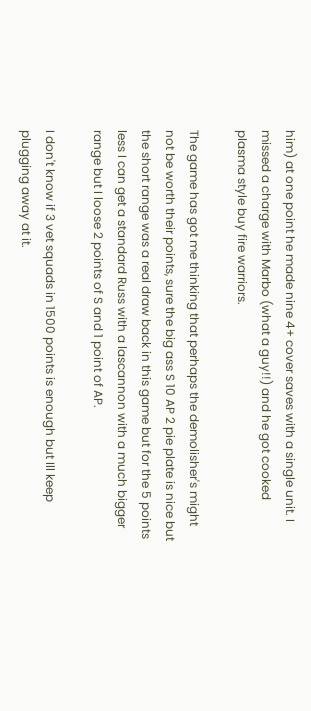him) at one point he made nine 4+ cover saves with a single unit. I missed a charge with Marbo (what a guy!!) and he got cooked plasma style buy fire warriors.

The game has got me thinking that perhaps the demolisher's might not be worth their points, sure the big ass S 10 AP 2 pie plate is nice but the short range was a real draw back in this game but for the 5 points less I can get a standard Russ with a lascannon with a much bigger range but I loose 2 points of S and 1 point of AP.

I don't know if 3 vet squads in 1500 points is enough but Ill keep plugging away at it.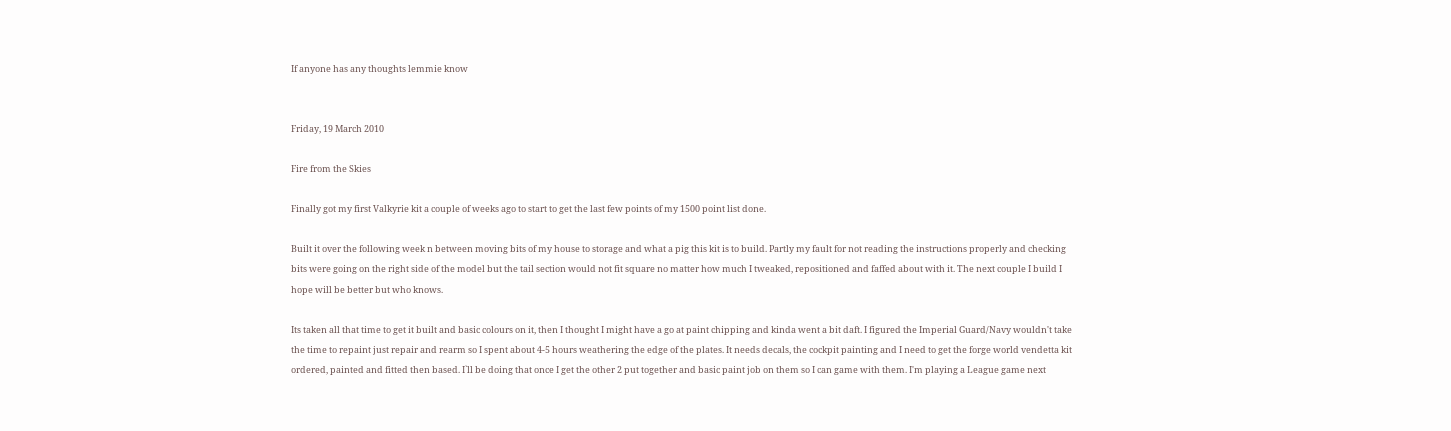If anyone has any thoughts lemmie know


Friday, 19 March 2010

Fire from the Skies

Finally got my first Valkyrie kit a couple of weeks ago to start to get the last few points of my 1500 point list done.

Built it over the following week n between moving bits of my house to storage and what a pig this kit is to build. Partly my fault for not reading the instructions properly and checking bits were going on the right side of the model but the tail section would not fit square no matter how much I tweaked, repositioned and faffed about with it. The next couple I build I hope will be better but who knows.

Its taken all that time to get it built and basic colours on it, then I thought I might have a go at paint chipping and kinda went a bit daft. I figured the Imperial Guard/Navy wouldn't take the time to repaint just repair and rearm so I spent about 4-5 hours weathering the edge of the plates. It needs decals, the cockpit painting and I need to get the forge world vendetta kit ordered, painted and fitted then based. I`ll be doing that once I get the other 2 put together and basic paint job on them so I can game with them. I'm playing a League game next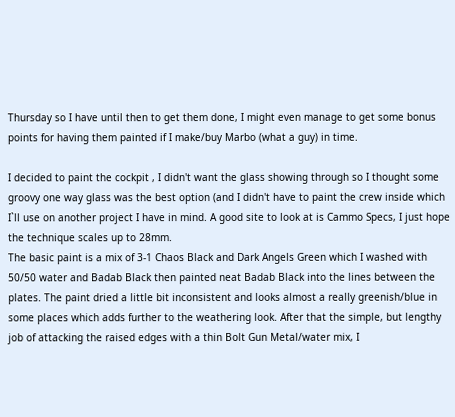Thursday so I have until then to get them done, I might even manage to get some bonus points for having them painted if I make/buy Marbo (what a guy) in time.

I decided to paint the cockpit , I didn't want the glass showing through so I thought some groovy one way glass was the best option (and I didn't have to paint the crew inside which I`ll use on another project I have in mind. A good site to look at is Cammo Specs, I just hope the technique scales up to 28mm.
The basic paint is a mix of 3-1 Chaos Black and Dark Angels Green which I washed with 50/50 water and Badab Black then painted neat Badab Black into the lines between the plates. The paint dried a little bit inconsistent and looks almost a really greenish/blue in some places which adds further to the weathering look. After that the simple, but lengthy job of attacking the raised edges with a thin Bolt Gun Metal/water mix, I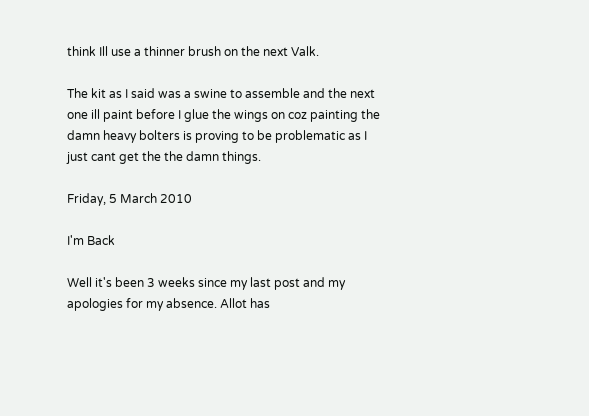think Ill use a thinner brush on the next Valk.

The kit as I said was a swine to assemble and the next one ill paint before I glue the wings on coz painting the damn heavy bolters is proving to be problematic as I just cant get the the damn things.

Friday, 5 March 2010

I'm Back

Well it's been 3 weeks since my last post and my apologies for my absence. Allot has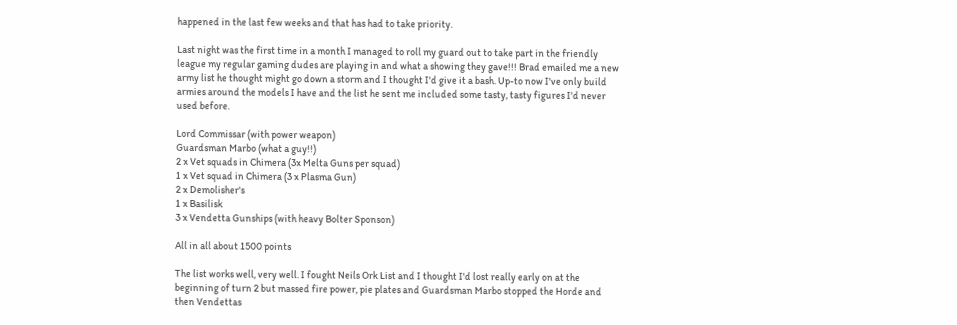happened in the last few weeks and that has had to take priority.

Last night was the first time in a month I managed to roll my guard out to take part in the friendly league my regular gaming dudes are playing in and what a showing they gave!!! Brad emailed me a new army list he thought might go down a storm and I thought I'd give it a bash. Up-to now I've only build armies around the models I have and the list he sent me included some tasty, tasty figures I'd never used before.

Lord Commissar (with power weapon)
Guardsman Marbo (what a guy!!)
2 x Vet squads in Chimera (3x Melta Guns per squad)
1 x Vet squad in Chimera (3 x Plasma Gun)
2 x Demolisher's
1 x Basilisk
3 x Vendetta Gunships (with heavy Bolter Sponson)

All in all about 1500 points

The list works well, very well. I fought Neils Ork List and I thought I'd lost really early on at the beginning of turn 2 but massed fire power, pie plates and Guardsman Marbo stopped the Horde and then Vendettas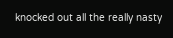knocked out all the really nasty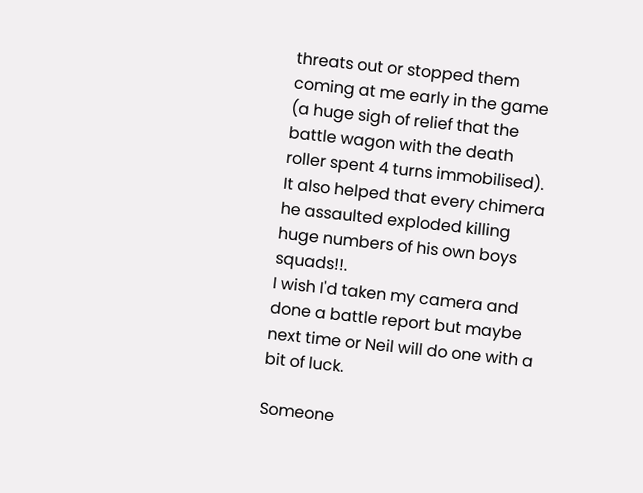threats out or stopped them coming at me early in the game (a huge sigh of relief that the battle wagon with the death roller spent 4 turns immobilised). It also helped that every chimera he assaulted exploded killing huge numbers of his own boys squads!!.
I wish I'd taken my camera and done a battle report but maybe next time or Neil will do one with a bit of luck.

Someone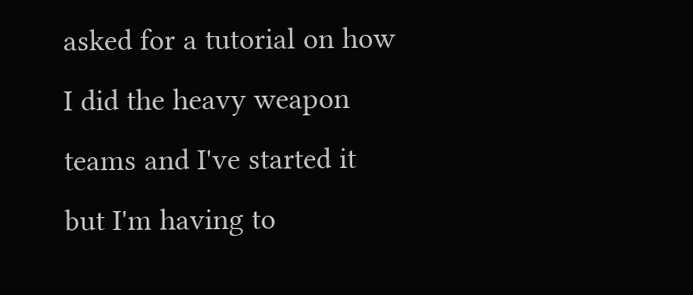asked for a tutorial on how I did the heavy weapon teams and I've started it but I'm having to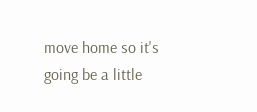move home so it's going be a little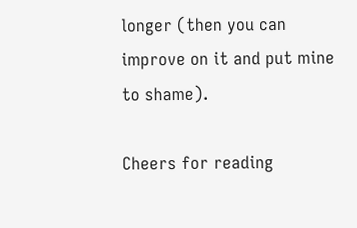longer (then you can improve on it and put mine to shame).

Cheers for reading